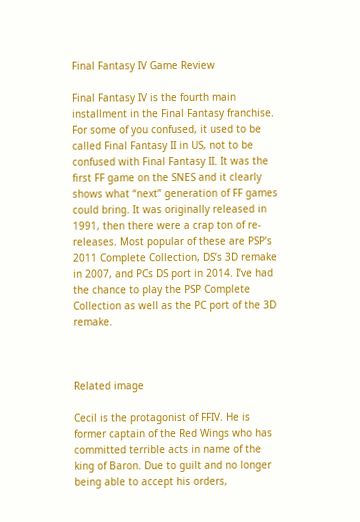Final Fantasy IV Game Review

Final Fantasy IV is the fourth main installment in the Final Fantasy franchise. For some of you confused, it used to be called Final Fantasy II in US, not to be confused with Final Fantasy II. It was the first FF game on the SNES and it clearly shows what “next” generation of FF games could bring. It was originally released in 1991, then there were a crap ton of re-releases. Most popular of these are PSP’s 2011 Complete Collection, DS’s 3D remake in 2007, and PCs DS port in 2014. I’ve had the chance to play the PSP Complete Collection as well as the PC port of the 3D remake.



Related image

Cecil is the protagonist of FFIV. He is former captain of the Red Wings who has committed terrible acts in name of the king of Baron. Due to guilt and no longer being able to accept his orders,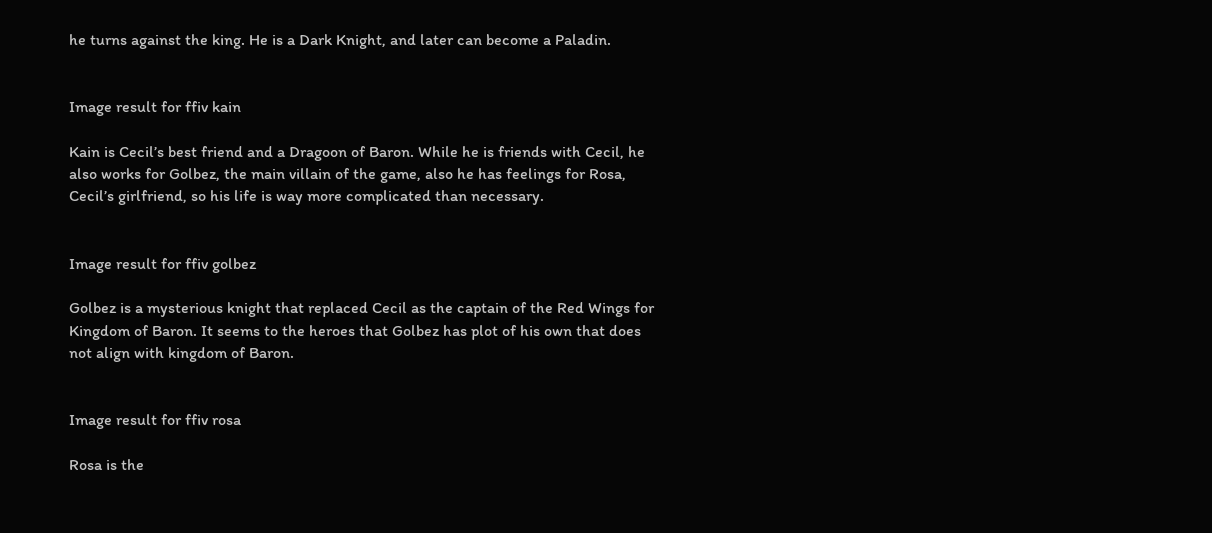he turns against the king. He is a Dark Knight, and later can become a Paladin.


Image result for ffiv kain

Kain is Cecil’s best friend and a Dragoon of Baron. While he is friends with Cecil, he also works for Golbez, the main villain of the game, also he has feelings for Rosa, Cecil’s girlfriend, so his life is way more complicated than necessary.


Image result for ffiv golbez

Golbez is a mysterious knight that replaced Cecil as the captain of the Red Wings for Kingdom of Baron. It seems to the heroes that Golbez has plot of his own that does not align with kingdom of Baron.


Image result for ffiv rosa

Rosa is the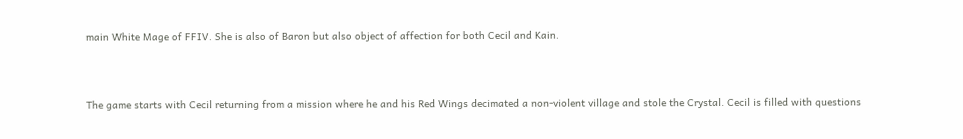main White Mage of FFIV. She is also of Baron but also object of affection for both Cecil and Kain.



The game starts with Cecil returning from a mission where he and his Red Wings decimated a non-violent village and stole the Crystal. Cecil is filled with questions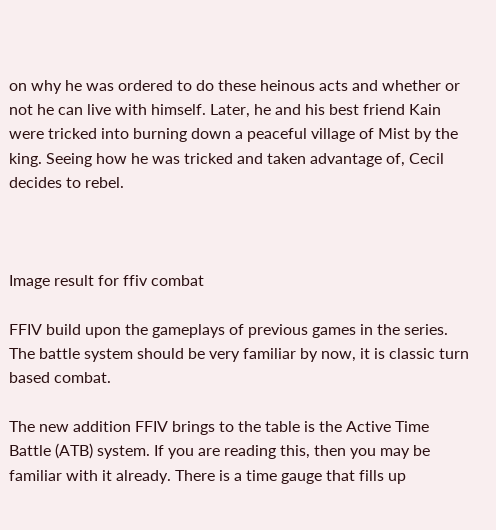on why he was ordered to do these heinous acts and whether or not he can live with himself. Later, he and his best friend Kain were tricked into burning down a peaceful village of Mist by the king. Seeing how he was tricked and taken advantage of, Cecil decides to rebel.



Image result for ffiv combat

FFIV build upon the gameplays of previous games in the series. The battle system should be very familiar by now, it is classic turn based combat.

The new addition FFIV brings to the table is the Active Time Battle (ATB) system. If you are reading this, then you may be familiar with it already. There is a time gauge that fills up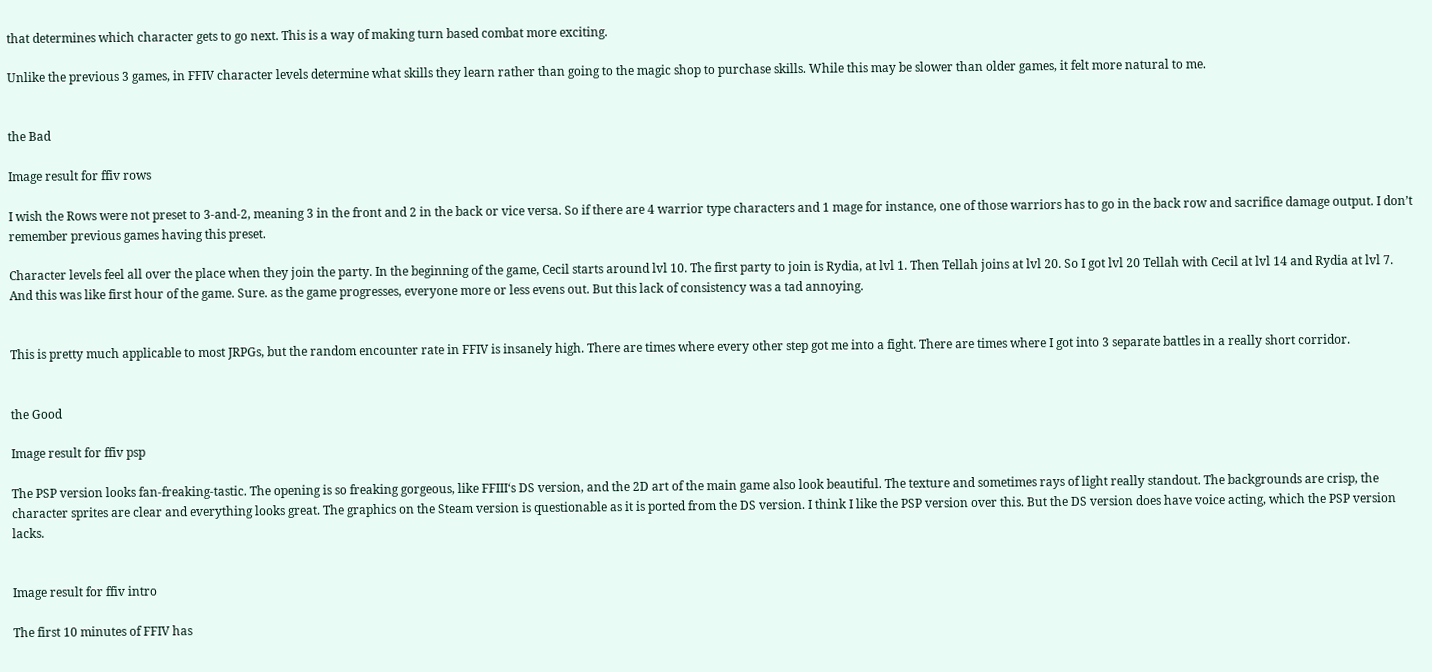that determines which character gets to go next. This is a way of making turn based combat more exciting.

Unlike the previous 3 games, in FFIV character levels determine what skills they learn rather than going to the magic shop to purchase skills. While this may be slower than older games, it felt more natural to me.


the Bad

Image result for ffiv rows

I wish the Rows were not preset to 3-and-2, meaning 3 in the front and 2 in the back or vice versa. So if there are 4 warrior type characters and 1 mage for instance, one of those warriors has to go in the back row and sacrifice damage output. I don’t remember previous games having this preset.

Character levels feel all over the place when they join the party. In the beginning of the game, Cecil starts around lvl 10. The first party to join is Rydia, at lvl 1. Then Tellah joins at lvl 20. So I got lvl 20 Tellah with Cecil at lvl 14 and Rydia at lvl 7. And this was like first hour of the game. Sure. as the game progresses, everyone more or less evens out. But this lack of consistency was a tad annoying.


This is pretty much applicable to most JRPGs, but the random encounter rate in FFIV is insanely high. There are times where every other step got me into a fight. There are times where I got into 3 separate battles in a really short corridor.


the Good

Image result for ffiv psp

The PSP version looks fan-freaking-tastic. The opening is so freaking gorgeous, like FFIII‘s DS version, and the 2D art of the main game also look beautiful. The texture and sometimes rays of light really standout. The backgrounds are crisp, the character sprites are clear and everything looks great. The graphics on the Steam version is questionable as it is ported from the DS version. I think I like the PSP version over this. But the DS version does have voice acting, which the PSP version lacks.


Image result for ffiv intro

The first 10 minutes of FFIV has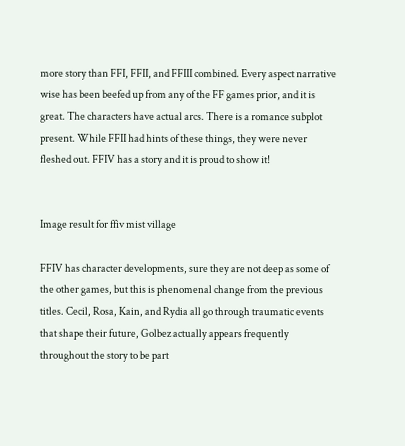more story than FFI, FFII, and FFIII combined. Every aspect narrative wise has been beefed up from any of the FF games prior, and it is great. The characters have actual arcs. There is a romance subplot present. While FFII had hints of these things, they were never fleshed out. FFIV has a story and it is proud to show it!


Image result for ffiv mist village

FFIV has character developments, sure they are not deep as some of the other games, but this is phenomenal change from the previous titles. Cecil, Rosa, Kain, and Rydia all go through traumatic events that shape their future, Golbez actually appears frequently throughout the story to be part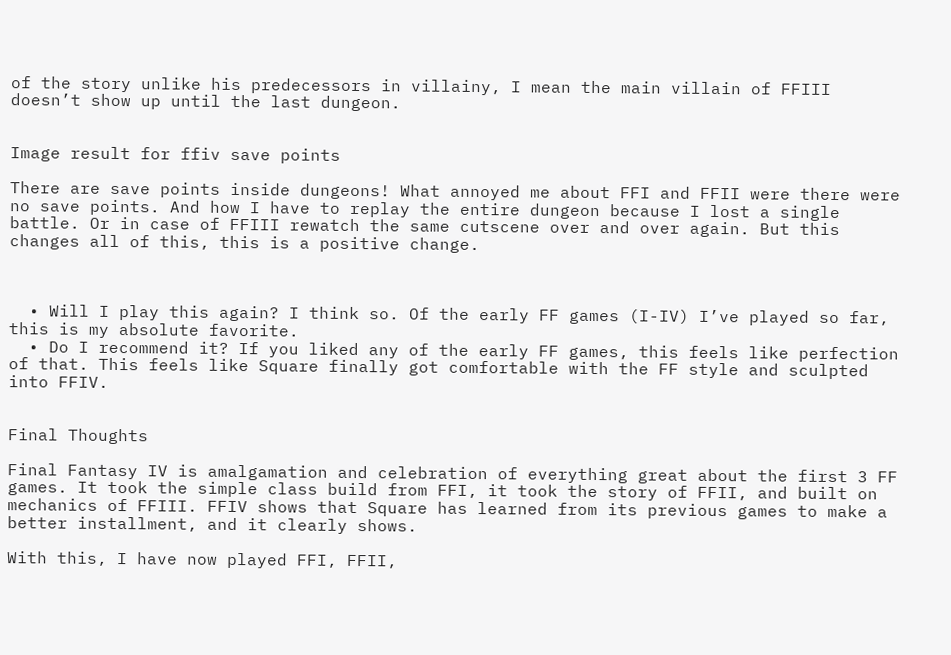of the story unlike his predecessors in villainy, I mean the main villain of FFIII doesn’t show up until the last dungeon.


Image result for ffiv save points

There are save points inside dungeons! What annoyed me about FFI and FFII were there were no save points. And how I have to replay the entire dungeon because I lost a single battle. Or in case of FFIII rewatch the same cutscene over and over again. But this changes all of this, this is a positive change.



  • Will I play this again? I think so. Of the early FF games (I-IV) I’ve played so far, this is my absolute favorite.
  • Do I recommend it? If you liked any of the early FF games, this feels like perfection of that. This feels like Square finally got comfortable with the FF style and sculpted into FFIV.


Final Thoughts

Final Fantasy IV is amalgamation and celebration of everything great about the first 3 FF games. It took the simple class build from FFI, it took the story of FFII, and built on mechanics of FFIII. FFIV shows that Square has learned from its previous games to make a better installment, and it clearly shows.

With this, I have now played FFI, FFII,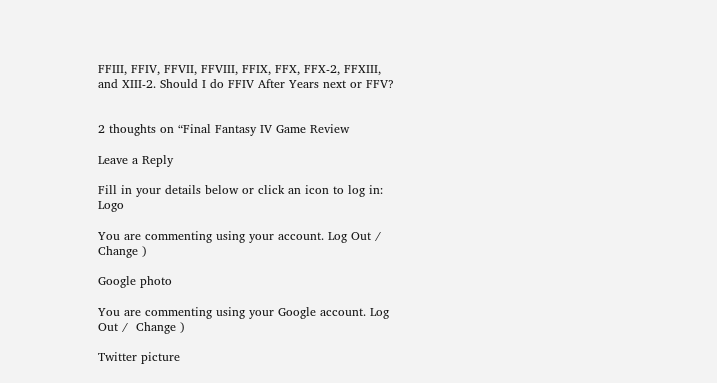FFIII, FFIV, FFVII, FFVIII, FFIX, FFX, FFX-2, FFXIII, and XIII-2. Should I do FFIV After Years next or FFV?


2 thoughts on “Final Fantasy IV Game Review

Leave a Reply

Fill in your details below or click an icon to log in: Logo

You are commenting using your account. Log Out /  Change )

Google photo

You are commenting using your Google account. Log Out /  Change )

Twitter picture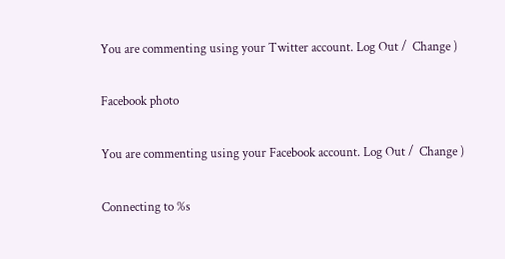You are commenting using your Twitter account. Log Out /  Change )

Facebook photo

You are commenting using your Facebook account. Log Out /  Change )

Connecting to %s